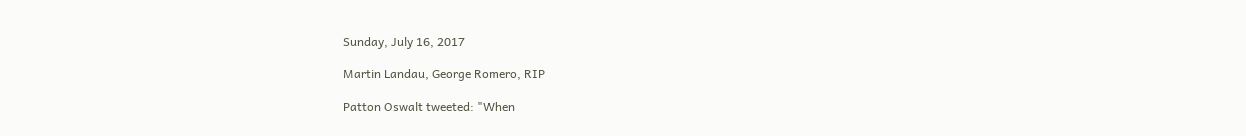Sunday, July 16, 2017

Martin Landau, George Romero, RIP

Patton Oswalt tweeted: "When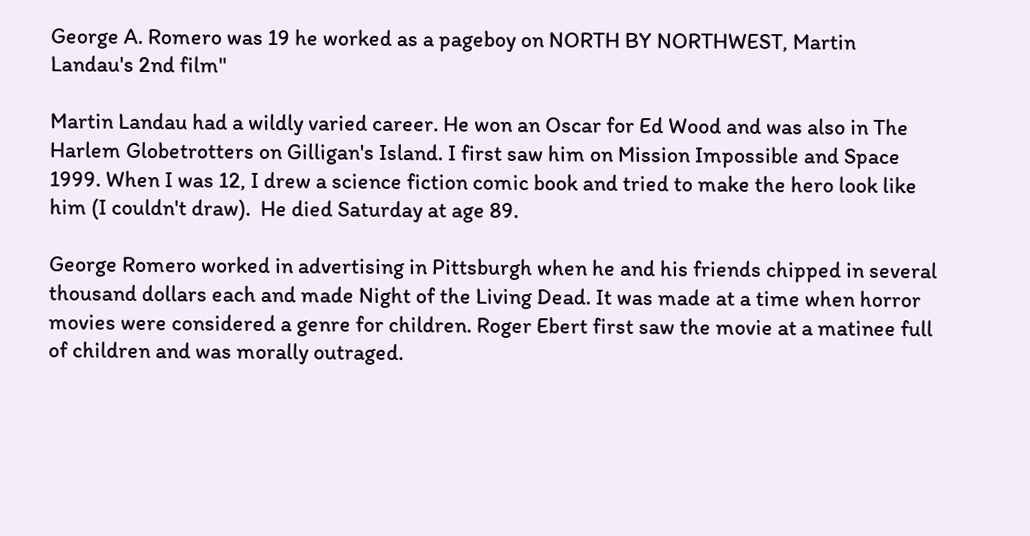George A. Romero was 19 he worked as a pageboy on NORTH BY NORTHWEST, Martin Landau's 2nd film"

Martin Landau had a wildly varied career. He won an Oscar for Ed Wood and was also in The Harlem Globetrotters on Gilligan's Island. I first saw him on Mission Impossible and Space 1999. When I was 12, I drew a science fiction comic book and tried to make the hero look like him (I couldn't draw).  He died Saturday at age 89.

George Romero worked in advertising in Pittsburgh when he and his friends chipped in several thousand dollars each and made Night of the Living Dead. It was made at a time when horror movies were considered a genre for children. Roger Ebert first saw the movie at a matinee full of children and was morally outraged.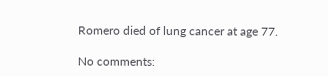Romero died of lung cancer at age 77.

No comments: